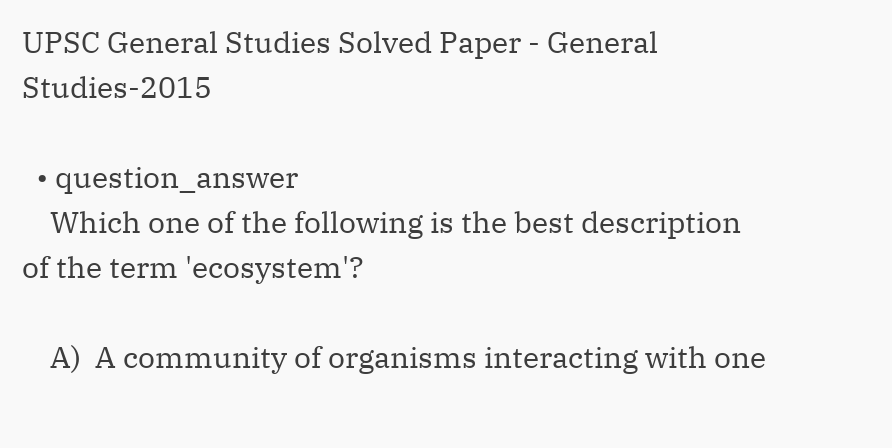UPSC General Studies Solved Paper - General Studies-2015

  • question_answer
    Which one of the following is the best description of the term 'ecosystem'?

    A)  A community of organisms interacting with one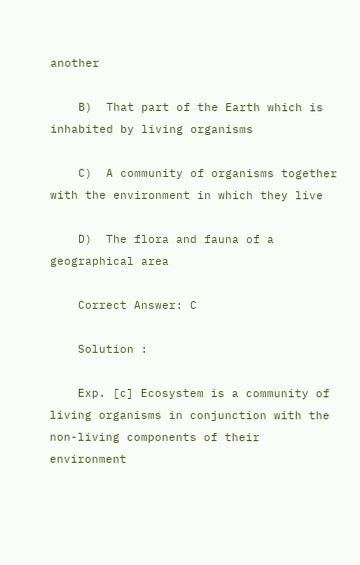another

    B)  That part of the Earth which is inhabited by living organisms

    C)  A community of organisms together with the environment in which they live

    D)  The flora and fauna of a geographical area

    Correct Answer: C

    Solution :

    Exp. [c] Ecosystem is a community of living organisms in conjunction with the non-living components of their environment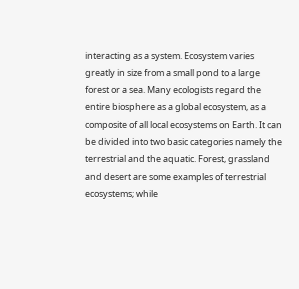interacting as a system. Ecosystem varies greatly in size from a small pond to a large forest or a sea. Many ecologists regard the entire biosphere as a global ecosystem, as a composite of all local ecosystems on Earth. It can be divided into two basic categories namely the terrestrial and the aquatic. Forest, grassland and desert are some examples of terrestrial ecosystems; while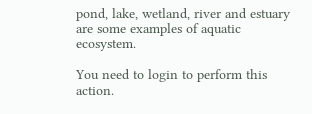pond, lake, wetland, river and estuary are some examples of aquatic ecosystem.

You need to login to perform this action.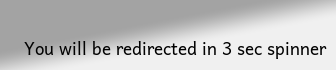You will be redirected in 3 sec spinner